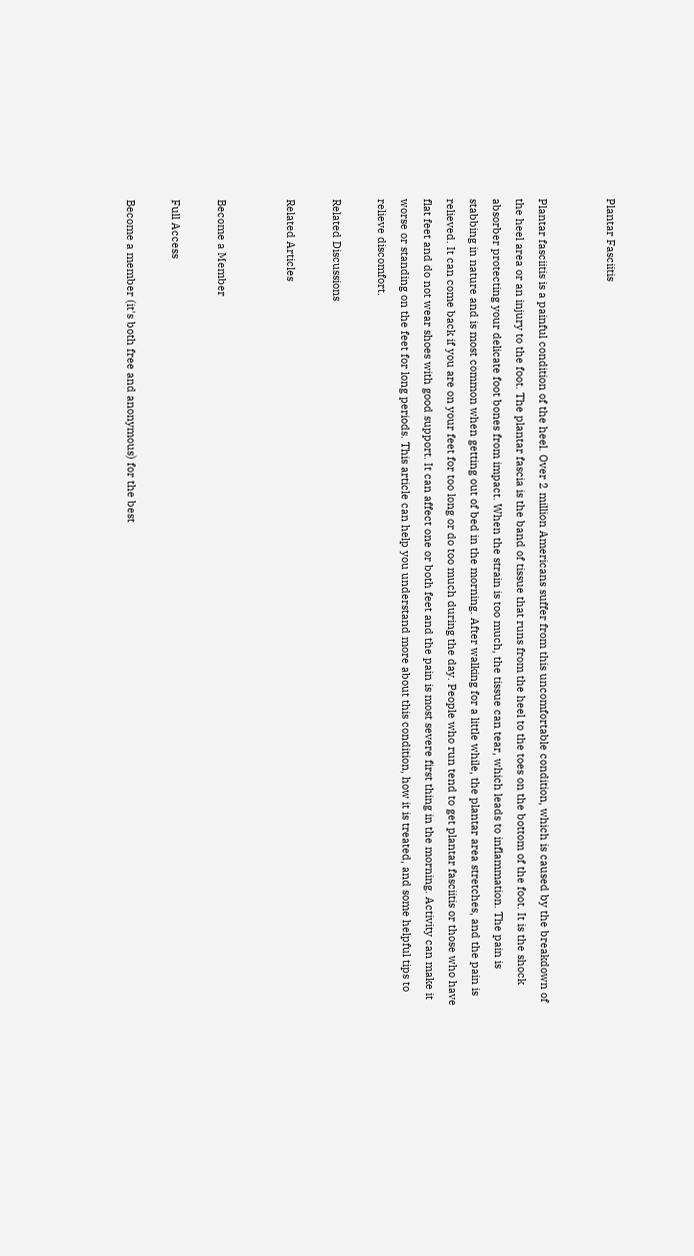Plantar Fasciitis


Plantar fasciitis is a painful condition of the heel. Over 2 million Americans suffer from this uncomfortable condition, which is caused by the breakdown of the heel area or an injury to the foot. The plantar fascia is the band of tissue that runs from the heel to the toes on the bottom of the foot. It is the shock absorber protecting your delicate foot bones from impact. When the strain is too much, the tissue can tear, which leads to inflammation. The pain is stabbing in nature and is most common when getting out of bed in the morning. After walking for a little while, the plantar area stretches, and the pain is relieved. It can come back if you are on your feet for too long or do too much during the day. People who run tend to get plantar fasciitis or those who have flat feet and do not wear shoes with good support. It can affect one or both feet and the pain is most severe first thing in the morning. Activity can make it worse or standing on the feet for long periods. This article can help you understand more about this condition, how it is treated, and some helpful tips to relieve discomfort.

Related Discussions

Related Articles


Become a Member

Full Access

Become a member (it's both free and anonymous) for the best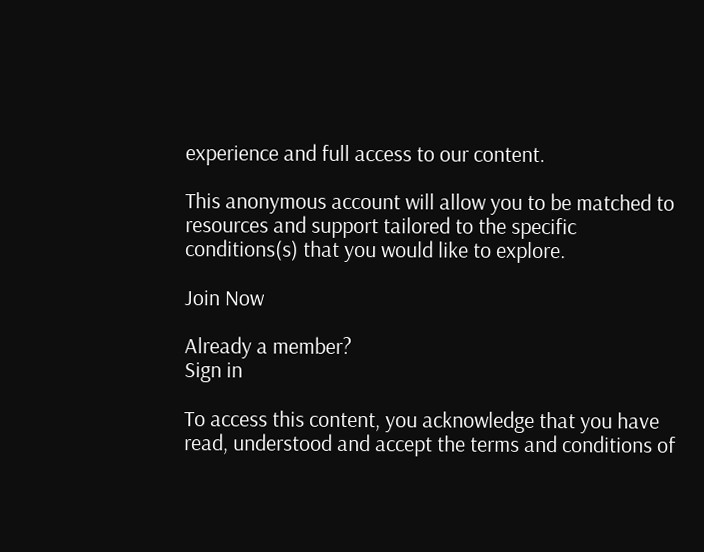experience and full access to our content.

This anonymous account will allow you to be matched to resources and support tailored to the specific conditions(s) that you would like to explore.

Join Now

Already a member?
Sign in

To access this content, you acknowledge that you have read, understood and accept the terms and conditions of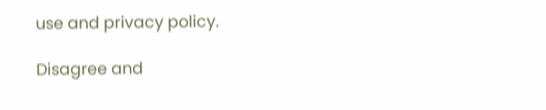use and privacy policy.

Disagree and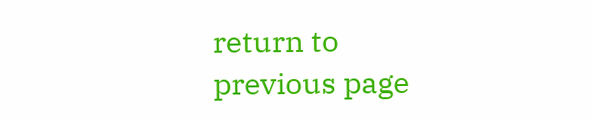return to previous page